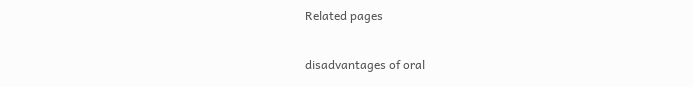Related pages

disadvantages of oral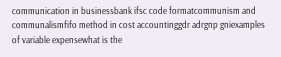communication in businessbank ifsc code formatcommunism and communalismfifo method in cost accountinggdr adrgnp gniexamples of variable expensewhat is the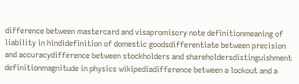difference between mastercard and visapromisory note definitionmeaning of liability in hindidefinition of domestic goodsdifferentiate between precision and accuracydifference between stockholders and shareholdersdistinguishment definitionmagnitude in physics wikipediadifference between a lockout and a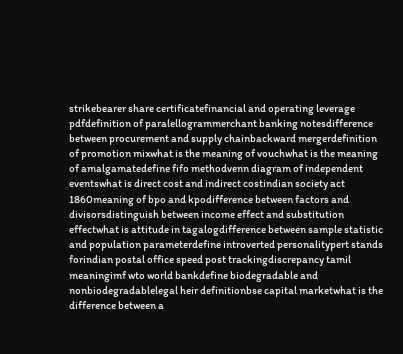strikebearer share certificatefinancial and operating leverage pdfdefinition of paralellogrammerchant banking notesdifference between procurement and supply chainbackward mergerdefinition of promotion mixwhat is the meaning of vouchwhat is the meaning of amalgamatedefine fifo methodvenn diagram of independent eventswhat is direct cost and indirect costindian society act 1860meaning of bpo and kpodifference between factors and divisorsdistinguish between income effect and substitution effectwhat is attitude in tagalogdifference between sample statistic and population parameterdefine introverted personalitypert stands forindian postal office speed post trackingdiscrepancy tamil meaningimf wto world bankdefine biodegradable and nonbiodegradablelegal heir definitionbse capital marketwhat is the difference between a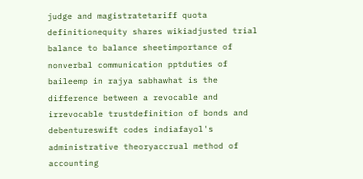judge and magistratetariff quota definitionequity shares wikiadjusted trial balance to balance sheetimportance of nonverbal communication pptduties of baileemp in rajya sabhawhat is the difference between a revocable and irrevocable trustdefinition of bonds and debentureswift codes indiafayol's administrative theoryaccrual method of accounting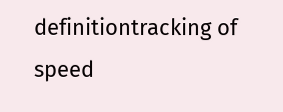definitiontracking of speed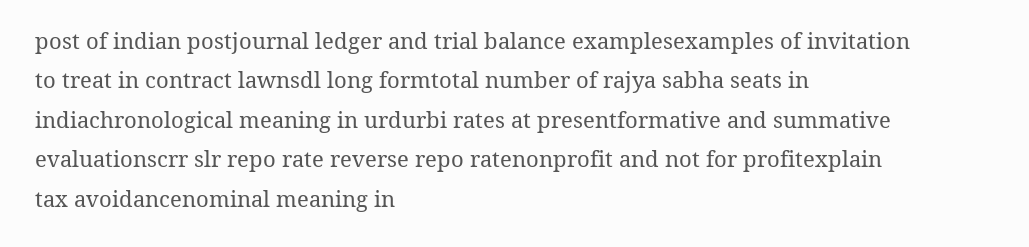post of indian postjournal ledger and trial balance examplesexamples of invitation to treat in contract lawnsdl long formtotal number of rajya sabha seats in indiachronological meaning in urdurbi rates at presentformative and summative evaluationscrr slr repo rate reverse repo ratenonprofit and not for profitexplain tax avoidancenominal meaning in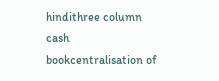hindithree column cash bookcentralisation of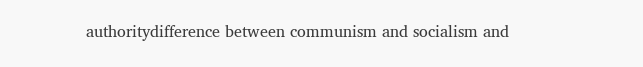authoritydifference between communism and socialism and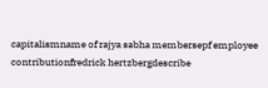capitalismname of rajya sabha membersepf employee contributionfredrick hertzbergdescribe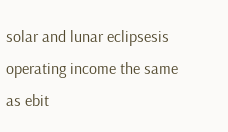solar and lunar eclipsesis operating income the same as ebit